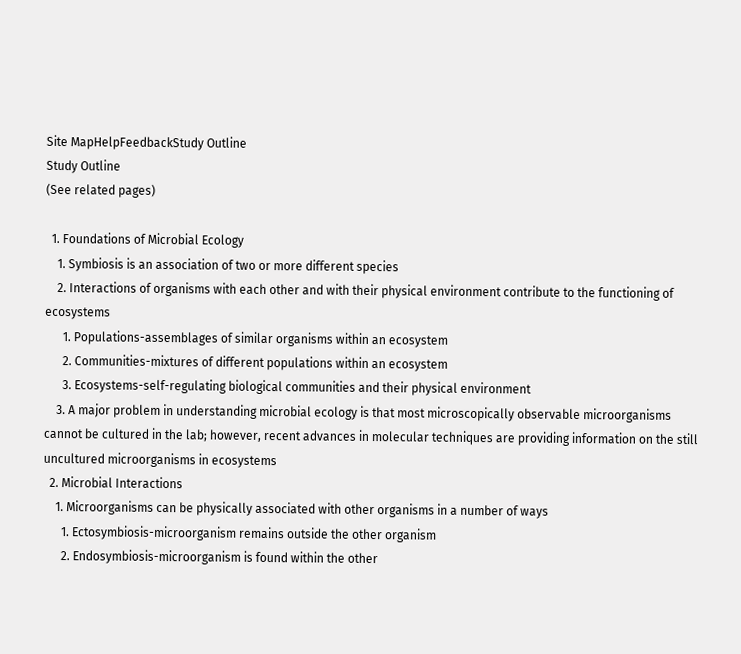Site MapHelpFeedbackStudy Outline
Study Outline
(See related pages)

  1. Foundations of Microbial Ecology
    1. Symbiosis is an association of two or more different species
    2. Interactions of organisms with each other and with their physical environment contribute to the functioning of ecosystems
      1. Populations-assemblages of similar organisms within an ecosystem
      2. Communities-mixtures of different populations within an ecosystem
      3. Ecosystems-self-regulating biological communities and their physical environment
    3. A major problem in understanding microbial ecology is that most microscopically observable microorganisms cannot be cultured in the lab; however, recent advances in molecular techniques are providing information on the still uncultured microorganisms in ecosystems
  2. Microbial Interactions
    1. Microorganisms can be physically associated with other organisms in a number of ways
      1. Ectosymbiosis-microorganism remains outside the other organism
      2. Endosymbiosis-microorganism is found within the other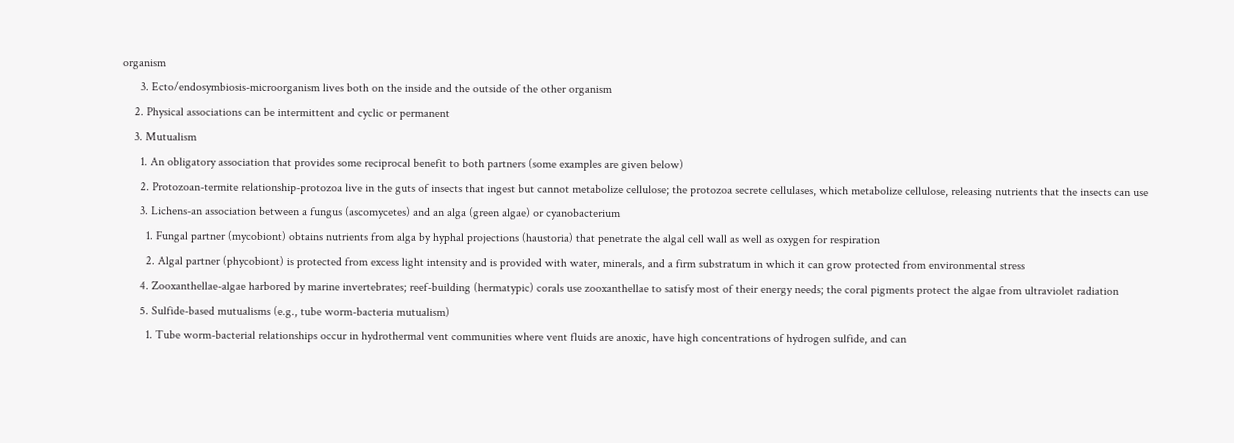organism
      3. Ecto/endosymbiosis-microorganism lives both on the inside and the outside of the other organism
    2. Physical associations can be intermittent and cyclic or permanent
    3. Mutualism
      1. An obligatory association that provides some reciprocal benefit to both partners (some examples are given below)
      2. Protozoan-termite relationship-protozoa live in the guts of insects that ingest but cannot metabolize cellulose; the protozoa secrete cellulases, which metabolize cellulose, releasing nutrients that the insects can use
      3. Lichens-an association between a fungus (ascomycetes) and an alga (green algae) or cyanobacterium
        1. Fungal partner (mycobiont) obtains nutrients from alga by hyphal projections (haustoria) that penetrate the algal cell wall as well as oxygen for respiration
        2. Algal partner (phycobiont) is protected from excess light intensity and is provided with water, minerals, and a firm substratum in which it can grow protected from environmental stress
      4. Zooxanthellae-algae harbored by marine invertebrates; reef-building (hermatypic) corals use zooxanthellae to satisfy most of their energy needs; the coral pigments protect the algae from ultraviolet radiation
      5. Sulfide-based mutualisms (e.g., tube worm-bacteria mutualism)
        1. Tube worm-bacterial relationships occur in hydrothermal vent communities where vent fluids are anoxic, have high concentrations of hydrogen sulfide, and can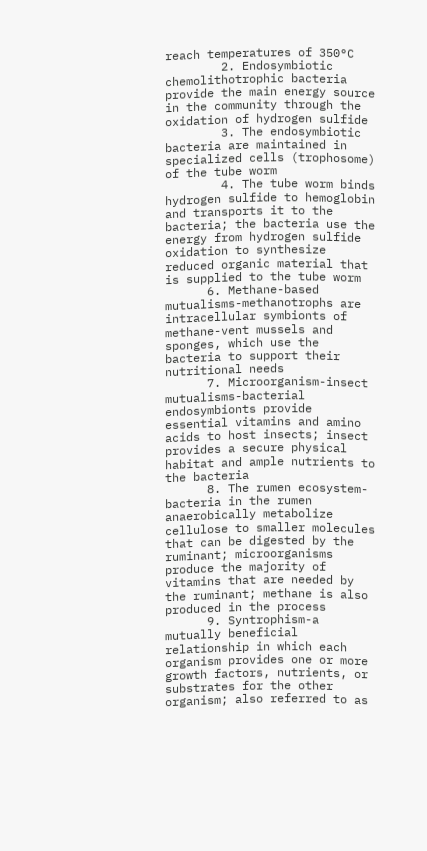reach temperatures of 350°C
        2. Endosymbiotic chemolithotrophic bacteria provide the main energy source in the community through the oxidation of hydrogen sulfide
        3. The endosymbiotic bacteria are maintained in specialized cells (trophosome) of the tube worm
        4. The tube worm binds hydrogen sulfide to hemoglobin and transports it to the bacteria; the bacteria use the energy from hydrogen sulfide oxidation to synthesize reduced organic material that is supplied to the tube worm
      6. Methane-based mutualisms-methanotrophs are intracellular symbionts of methane-vent mussels and sponges, which use the bacteria to support their nutritional needs
      7. Microorganism-insect mutualisms-bacterial endosymbionts provide essential vitamins and amino acids to host insects; insect provides a secure physical habitat and ample nutrients to the bacteria
      8. The rumen ecosystem-bacteria in the rumen anaerobically metabolize cellulose to smaller molecules that can be digested by the ruminant; microorganisms produce the majority of vitamins that are needed by the ruminant; methane is also produced in the process
      9. Syntrophism-a mutually beneficial relationship in which each organism provides one or more growth factors, nutrients, or substrates for the other organism; also referred to as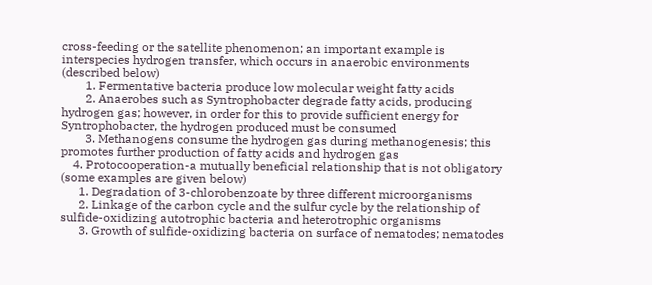cross-feeding or the satellite phenomenon; an important example is interspecies hydrogen transfer, which occurs in anaerobic environments (described below)
        1. Fermentative bacteria produce low molecular weight fatty acids
        2. Anaerobes such as Syntrophobacter degrade fatty acids, producing hydrogen gas; however, in order for this to provide sufficient energy for Syntrophobacter, the hydrogen produced must be consumed
        3. Methanogens consume the hydrogen gas during methanogenesis; this promotes further production of fatty acids and hydrogen gas
    4. Protocooperation-a mutually beneficial relationship that is not obligatory (some examples are given below)
      1. Degradation of 3-chlorobenzoate by three different microorganisms
      2. Linkage of the carbon cycle and the sulfur cycle by the relationship of sulfide-oxidizing autotrophic bacteria and heterotrophic organisms
      3. Growth of sulfide-oxidizing bacteria on surface of nematodes; nematodes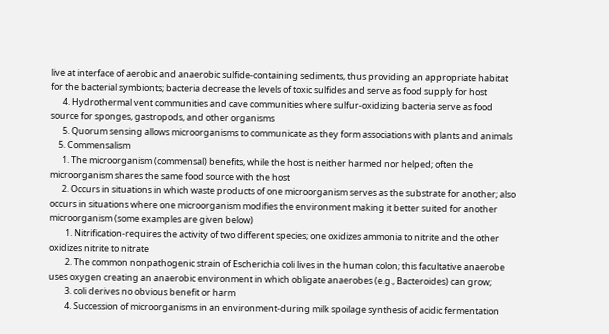live at interface of aerobic and anaerobic sulfide-containing sediments, thus providing an appropriate habitat for the bacterial symbionts; bacteria decrease the levels of toxic sulfides and serve as food supply for host
      4. Hydrothermal vent communities and cave communities where sulfur-oxidizing bacteria serve as food source for sponges, gastropods, and other organisms
      5. Quorum sensing allows microorganisms to communicate as they form associations with plants and animals
    5. Commensalism
      1. The microorganism (commensal) benefits, while the host is neither harmed nor helped; often the microorganism shares the same food source with the host
      2. Occurs in situations in which waste products of one microorganism serves as the substrate for another; also occurs in situations where one microorganism modifies the environment making it better suited for another microorganism (some examples are given below)
        1. Nitrification-requires the activity of two different species; one oxidizes ammonia to nitrite and the other oxidizes nitrite to nitrate
        2. The common nonpathogenic strain of Escherichia coli lives in the human colon; this facultative anaerobe uses oxygen creating an anaerobic environment in which obligate anaerobes (e.g., Bacteroides) can grow;
        3. coli derives no obvious benefit or harm
        4. Succession of microorganisms in an environment-during milk spoilage synthesis of acidic fermentation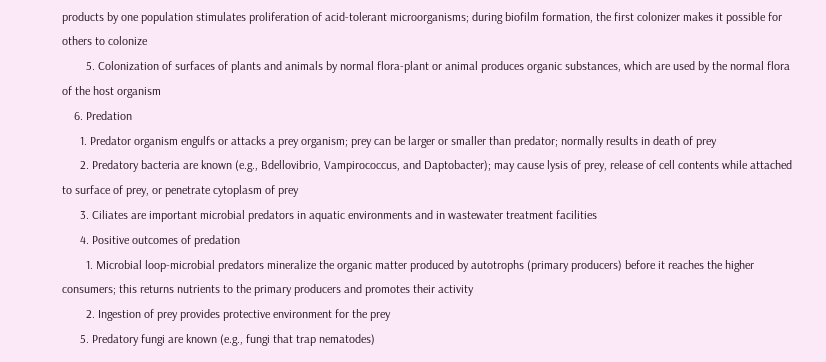products by one population stimulates proliferation of acid-tolerant microorganisms; during biofilm formation, the first colonizer makes it possible for others to colonize
        5. Colonization of surfaces of plants and animals by normal flora-plant or animal produces organic substances, which are used by the normal flora of the host organism
    6. Predation
      1. Predator organism engulfs or attacks a prey organism; prey can be larger or smaller than predator; normally results in death of prey
      2. Predatory bacteria are known (e.g., Bdellovibrio, Vampirococcus, and Daptobacter); may cause lysis of prey, release of cell contents while attached to surface of prey, or penetrate cytoplasm of prey
      3. Ciliates are important microbial predators in aquatic environments and in wastewater treatment facilities
      4. Positive outcomes of predation
        1. Microbial loop-microbial predators mineralize the organic matter produced by autotrophs (primary producers) before it reaches the higher consumers; this returns nutrients to the primary producers and promotes their activity
        2. Ingestion of prey provides protective environment for the prey
      5. Predatory fungi are known (e.g., fungi that trap nematodes)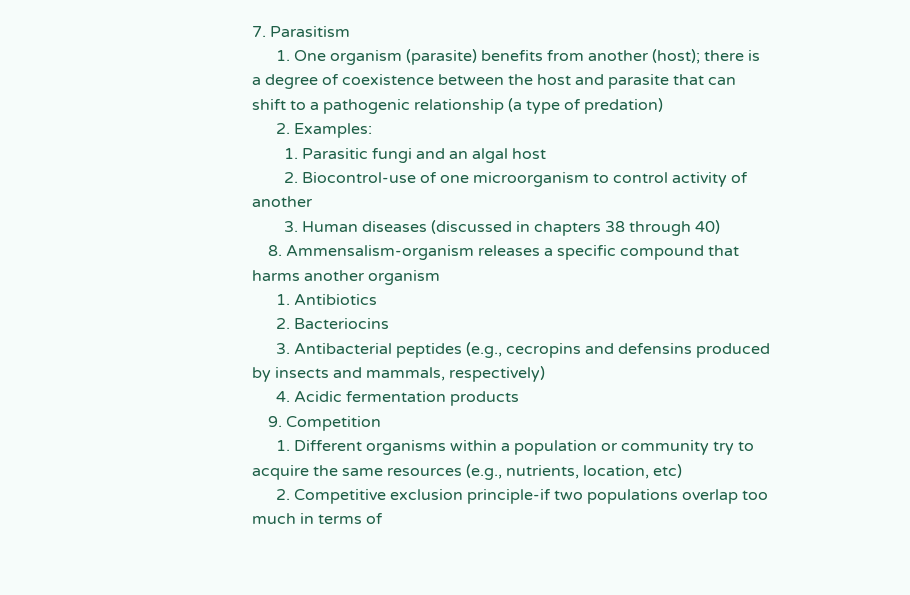7. Parasitism
      1. One organism (parasite) benefits from another (host); there is a degree of coexistence between the host and parasite that can shift to a pathogenic relationship (a type of predation)
      2. Examples:
        1. Parasitic fungi and an algal host
        2. Biocontrol-use of one microorganism to control activity of another
        3. Human diseases (discussed in chapters 38 through 40)
    8. Ammensalism-organism releases a specific compound that harms another organism
      1. Antibiotics
      2. Bacteriocins
      3. Antibacterial peptides (e.g., cecropins and defensins produced by insects and mammals, respectively)
      4. Acidic fermentation products
    9. Competition
      1. Different organisms within a population or community try to acquire the same resources (e.g., nutrients, location, etc)
      2. Competitive exclusion principle-if two populations overlap too much in terms of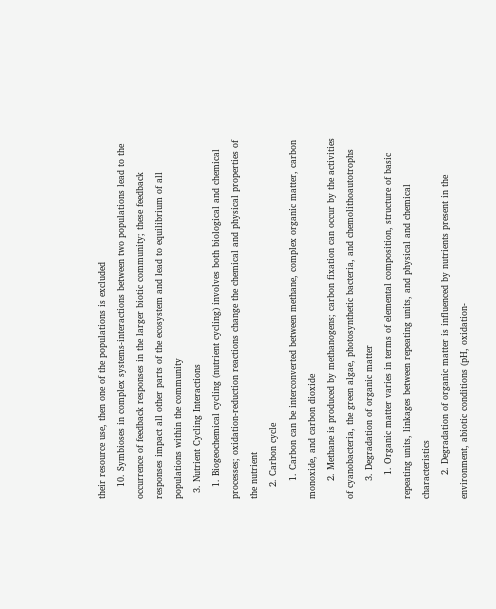their resource use, then one of the populations is excluded
    10. Symbioses in complex systems-interactions between two populations lead to the occurrence of feedback responses in the larger biotic community; these feedback responses impact all other parts of the ecosystem and lead to equilibrium of all populations within the community
  3. Nutrient Cycling Interactions
    1. Biogeochemical cycling (nutrient cycling) involves both biological and chemical processes; oxidation-reduction reactions change the chemical and physical properties of the nutrient
    2. Carbon cycle
      1. Carbon can be interconverted between methane, complex organic matter, carbon monoxide, and carbon dioxide
      2. Methane is produced by methanogens; carbon fixation can occur by the activities of cyanobacteria, the green algae, photosynthetic bacteria, and chemolithoautotrophs
      3. Degradation of organic matter
        1. Organic matter varies in terms of elemental composition, structure of basic repeating units, linkages between repeating units, and physical and chemical characteristics
        2. Degradation of organic matter is influenced by nutrients present in the environment, abiotic conditions (pH, oxidation-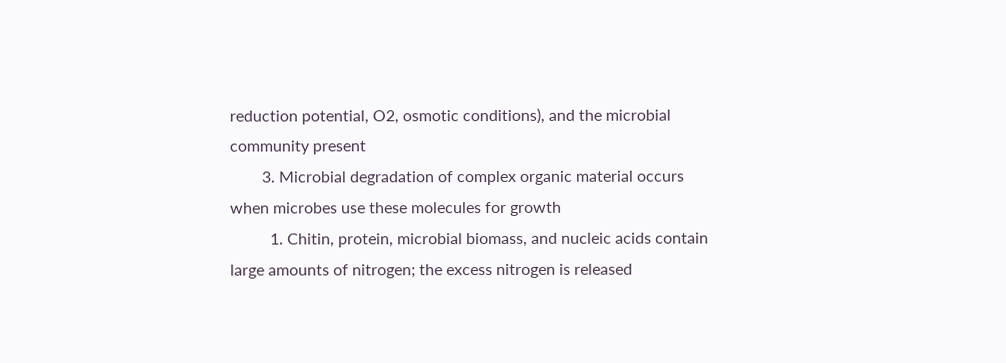reduction potential, O2, osmotic conditions), and the microbial community present
        3. Microbial degradation of complex organic material occurs when microbes use these molecules for growth
          1. Chitin, protein, microbial biomass, and nucleic acids contain large amounts of nitrogen; the excess nitrogen is released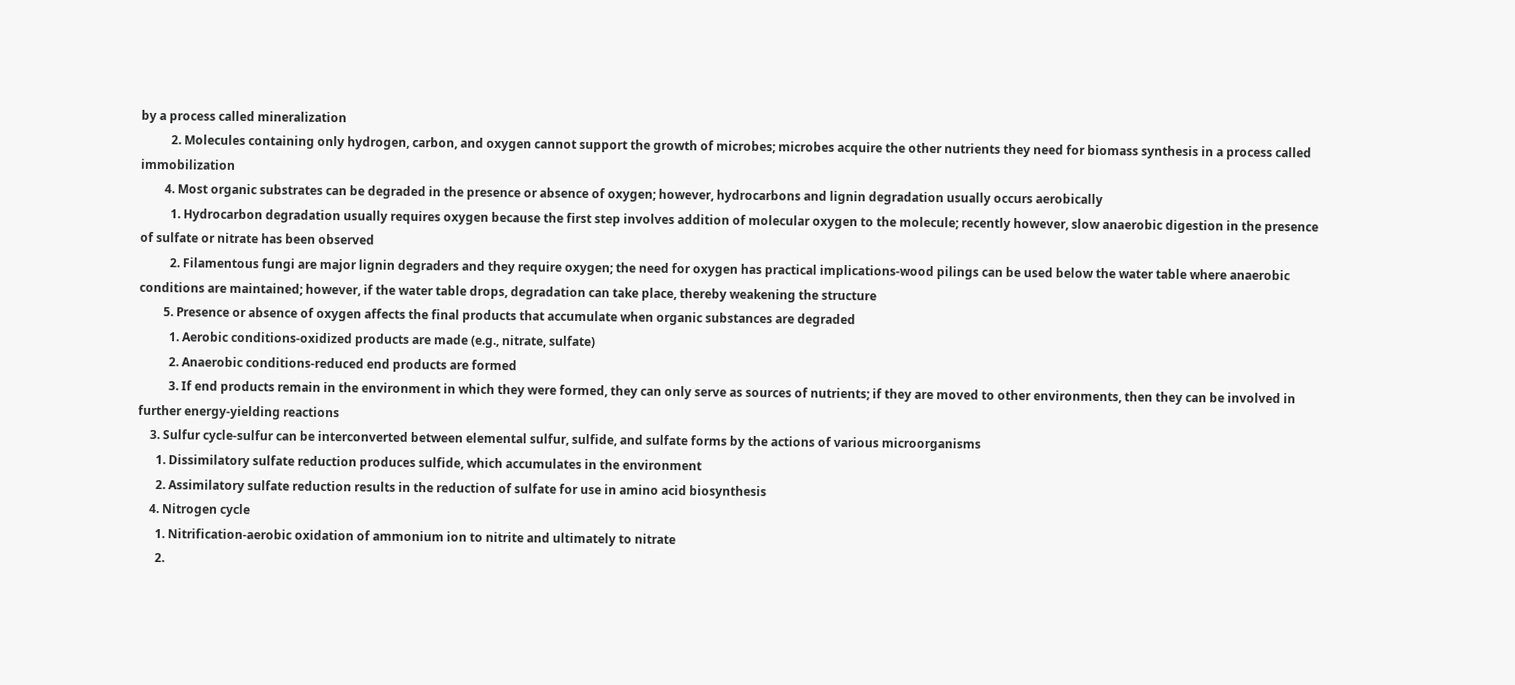by a process called mineralization
          2. Molecules containing only hydrogen, carbon, and oxygen cannot support the growth of microbes; microbes acquire the other nutrients they need for biomass synthesis in a process called immobilization
        4. Most organic substrates can be degraded in the presence or absence of oxygen; however, hydrocarbons and lignin degradation usually occurs aerobically
          1. Hydrocarbon degradation usually requires oxygen because the first step involves addition of molecular oxygen to the molecule; recently however, slow anaerobic digestion in the presence of sulfate or nitrate has been observed
          2. Filamentous fungi are major lignin degraders and they require oxygen; the need for oxygen has practical implications-wood pilings can be used below the water table where anaerobic conditions are maintained; however, if the water table drops, degradation can take place, thereby weakening the structure
        5. Presence or absence of oxygen affects the final products that accumulate when organic substances are degraded
          1. Aerobic conditions-oxidized products are made (e.g., nitrate, sulfate)
          2. Anaerobic conditions-reduced end products are formed
          3. If end products remain in the environment in which they were formed, they can only serve as sources of nutrients; if they are moved to other environments, then they can be involved in further energy-yielding reactions
    3. Sulfur cycle-sulfur can be interconverted between elemental sulfur, sulfide, and sulfate forms by the actions of various microorganisms
      1. Dissimilatory sulfate reduction produces sulfide, which accumulates in the environment
      2. Assimilatory sulfate reduction results in the reduction of sulfate for use in amino acid biosynthesis
    4. Nitrogen cycle
      1. Nitrification-aerobic oxidation of ammonium ion to nitrite and ultimately to nitrate
      2.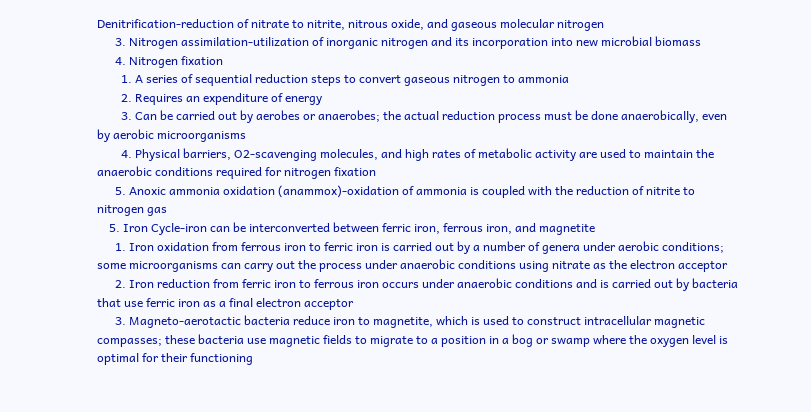Denitrification-reduction of nitrate to nitrite, nitrous oxide, and gaseous molecular nitrogen
      3. Nitrogen assimilation-utilization of inorganic nitrogen and its incorporation into new microbial biomass
      4. Nitrogen fixation
        1. A series of sequential reduction steps to convert gaseous nitrogen to ammonia
        2. Requires an expenditure of energy
        3. Can be carried out by aerobes or anaerobes; the actual reduction process must be done anaerobically, even by aerobic microorganisms
        4. Physical barriers, O2-scavenging molecules, and high rates of metabolic activity are used to maintain the anaerobic conditions required for nitrogen fixation
      5. Anoxic ammonia oxidation (anammox)-oxidation of ammonia is coupled with the reduction of nitrite to nitrogen gas
    5. Iron Cycle-iron can be interconverted between ferric iron, ferrous iron, and magnetite
      1. Iron oxidation from ferrous iron to ferric iron is carried out by a number of genera under aerobic conditions; some microorganisms can carry out the process under anaerobic conditions using nitrate as the electron acceptor
      2. Iron reduction from ferric iron to ferrous iron occurs under anaerobic conditions and is carried out by bacteria that use ferric iron as a final electron acceptor
      3. Magneto-aerotactic bacteria reduce iron to magnetite, which is used to construct intracellular magnetic compasses; these bacteria use magnetic fields to migrate to a position in a bog or swamp where the oxygen level is optimal for their functioning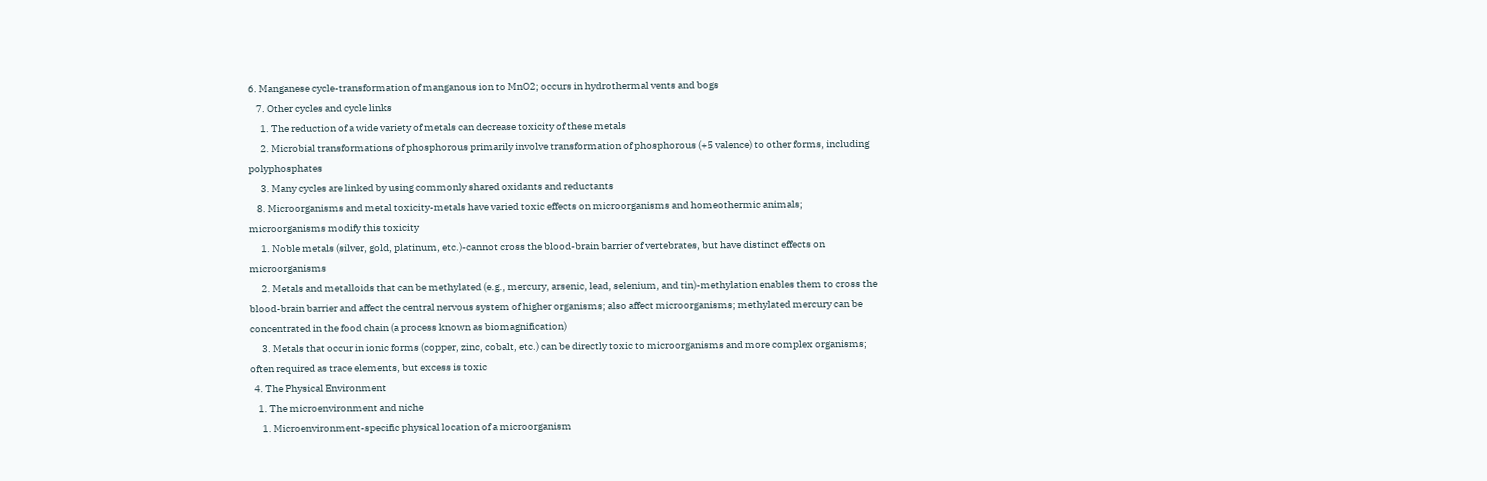6. Manganese cycle-transformation of manganous ion to MnO2; occurs in hydrothermal vents and bogs
    7. Other cycles and cycle links
      1. The reduction of a wide variety of metals can decrease toxicity of these metals
      2. Microbial transformations of phosphorous primarily involve transformation of phosphorous (+5 valence) to other forms, including polyphosphates
      3. Many cycles are linked by using commonly shared oxidants and reductants
    8. Microorganisms and metal toxicity-metals have varied toxic effects on microorganisms and homeothermic animals; microorganisms modify this toxicity
      1. Noble metals (silver, gold, platinum, etc.)-cannot cross the blood-brain barrier of vertebrates, but have distinct effects on microorganisms
      2. Metals and metalloids that can be methylated (e.g., mercury, arsenic, lead, selenium, and tin)-methylation enables them to cross the blood-brain barrier and affect the central nervous system of higher organisms; also affect microorganisms; methylated mercury can be concentrated in the food chain (a process known as biomagnification)
      3. Metals that occur in ionic forms (copper, zinc, cobalt, etc.) can be directly toxic to microorganisms and more complex organisms; often required as trace elements, but excess is toxic
  4. The Physical Environment
    1. The microenvironment and niche
      1. Microenvironment-specific physical location of a microorganism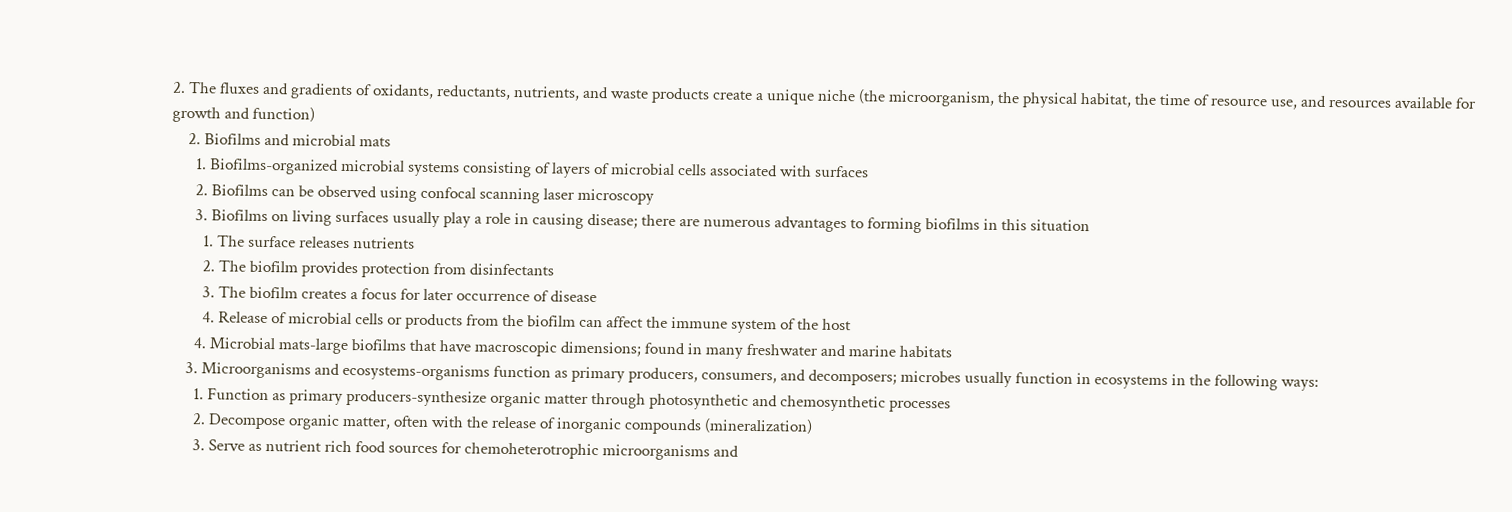2. The fluxes and gradients of oxidants, reductants, nutrients, and waste products create a unique niche (the microorganism, the physical habitat, the time of resource use, and resources available for growth and function)
    2. Biofilms and microbial mats
      1. Biofilms-organized microbial systems consisting of layers of microbial cells associated with surfaces
      2. Biofilms can be observed using confocal scanning laser microscopy
      3. Biofilms on living surfaces usually play a role in causing disease; there are numerous advantages to forming biofilms in this situation
        1. The surface releases nutrients
        2. The biofilm provides protection from disinfectants
        3. The biofilm creates a focus for later occurrence of disease
        4. Release of microbial cells or products from the biofilm can affect the immune system of the host
      4. Microbial mats-large biofilms that have macroscopic dimensions; found in many freshwater and marine habitats
    3. Microorganisms and ecosystems-organisms function as primary producers, consumers, and decomposers; microbes usually function in ecosystems in the following ways:
      1. Function as primary producers-synthesize organic matter through photosynthetic and chemosynthetic processes
      2. Decompose organic matter, often with the release of inorganic compounds (mineralization)
      3. Serve as nutrient rich food sources for chemoheterotrophic microorganisms and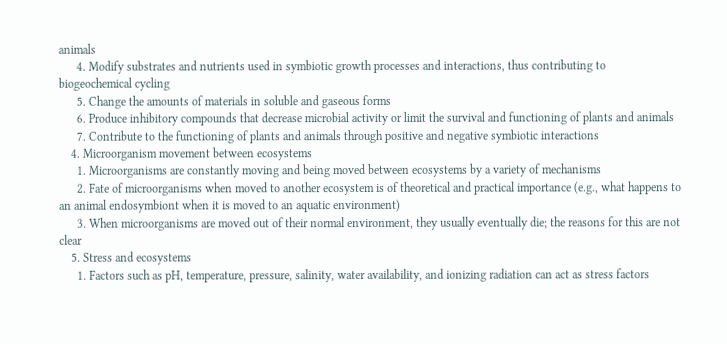animals
      4. Modify substrates and nutrients used in symbiotic growth processes and interactions, thus contributing to biogeochemical cycling
      5. Change the amounts of materials in soluble and gaseous forms
      6. Produce inhibitory compounds that decrease microbial activity or limit the survival and functioning of plants and animals
      7. Contribute to the functioning of plants and animals through positive and negative symbiotic interactions
    4. Microorganism movement between ecosystems
      1. Microorganisms are constantly moving and being moved between ecosystems by a variety of mechanisms
      2. Fate of microorganisms when moved to another ecosystem is of theoretical and practical importance (e.g., what happens to an animal endosymbiont when it is moved to an aquatic environment)
      3. When microorganisms are moved out of their normal environment, they usually eventually die; the reasons for this are not clear
    5. Stress and ecosystems
      1. Factors such as pH, temperature, pressure, salinity, water availability, and ionizing radiation can act as stress factors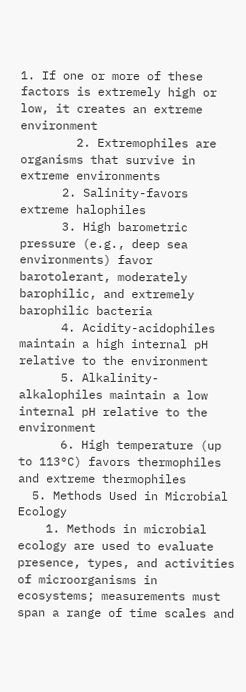1. If one or more of these factors is extremely high or low, it creates an extreme environment
        2. Extremophiles are organisms that survive in extreme environments
      2. Salinity-favors extreme halophiles
      3. High barometric pressure (e.g., deep sea environments) favor barotolerant, moderately barophilic, and extremely barophilic bacteria
      4. Acidity-acidophiles maintain a high internal pH relative to the environment
      5. Alkalinity-alkalophiles maintain a low internal pH relative to the environment
      6. High temperature (up to 113°C) favors thermophiles and extreme thermophiles
  5. Methods Used in Microbial Ecology
    1. Methods in microbial ecology are used to evaluate presence, types, and activities of microorganisms in ecosystems; measurements must span a range of time scales and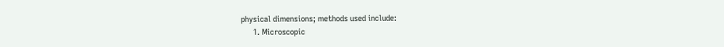physical dimensions; methods used include:
      1. Microscopic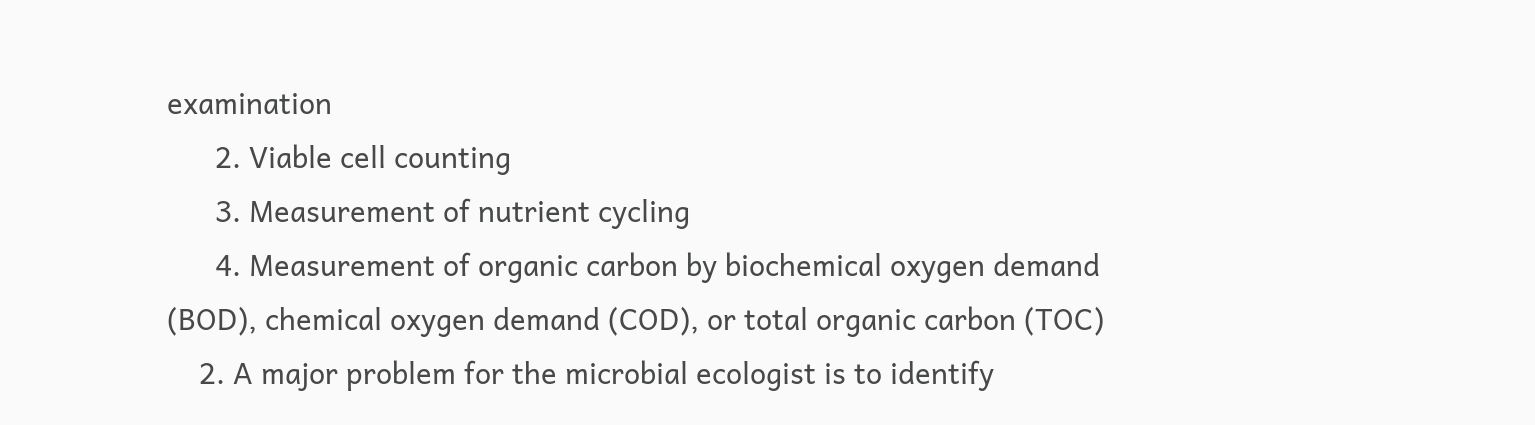examination
      2. Viable cell counting
      3. Measurement of nutrient cycling
      4. Measurement of organic carbon by biochemical oxygen demand (BOD), chemical oxygen demand (COD), or total organic carbon (TOC)
    2. A major problem for the microbial ecologist is to identify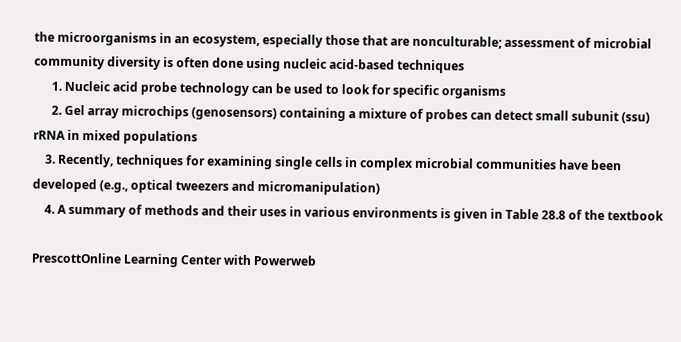the microorganisms in an ecosystem, especially those that are nonculturable; assessment of microbial community diversity is often done using nucleic acid-based techniques
      1. Nucleic acid probe technology can be used to look for specific organisms
      2. Gel array microchips (genosensors) containing a mixture of probes can detect small subunit (ssu) rRNA in mixed populations
    3. Recently, techniques for examining single cells in complex microbial communities have been developed (e.g., optical tweezers and micromanipulation)
    4. A summary of methods and their uses in various environments is given in Table 28.8 of the textbook

PrescottOnline Learning Center with Powerweb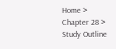Home > Chapter 28 > Study Outline